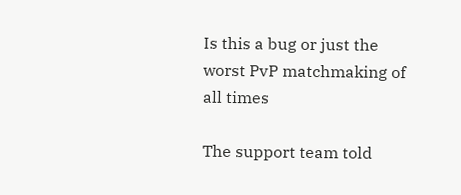Is this a bug or just the worst PvP matchmaking of all times

The support team told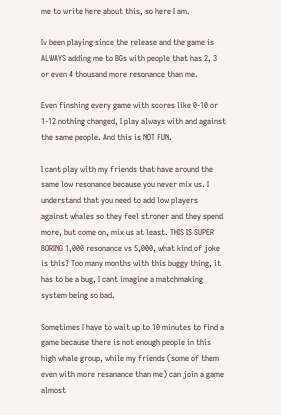me to write here about this, so here I am.

Iv been playing since the release and the game is ALWAYS adding me to BGs with people that has 2, 3 or even 4 thousand more resonance than me.

Even finshing every game with scores like 0-10 or 1-12 nothing changed, I play always with and against the same people. And this is NOT FUN.

I cant play with my friends that have around the same low resonance because you never mix us. I understand that you need to add low players against whales so they feel stroner and they spend more, but come on, mix us at least. THIS IS SUPER BORING 1,000 resonance vs 5,000, what kind of joke is this? Too many months with this buggy thing, it has to be a bug, I cant imagine a matchmaking system being so bad.

Sometimes I have to wait up to 10 minutes to find a game because there is not enough people in this high whale group, while my friends (some of them even with more resanance than me) can join a game almost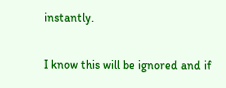instantly.

I know this will be ignored and if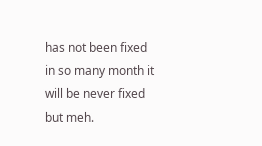has not been fixed in so many month it will be never fixed but meh.